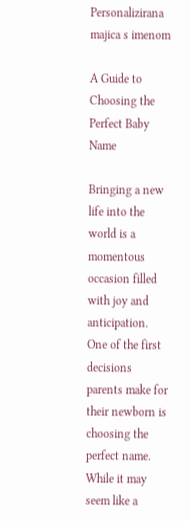Personalizirana majica s imenom

A Guide to Choosing the Perfect Baby Name

Bringing a new life into the world is a momentous occasion filled with joy and anticipation. One of the first decisions parents make for their newborn is choosing the perfect name. While it may seem like a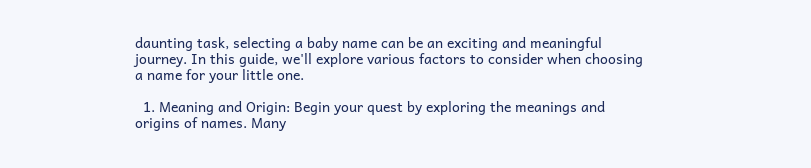daunting task, selecting a baby name can be an exciting and meaningful journey. In this guide, we'll explore various factors to consider when choosing a name for your little one.

  1. Meaning and Origin: Begin your quest by exploring the meanings and origins of names. Many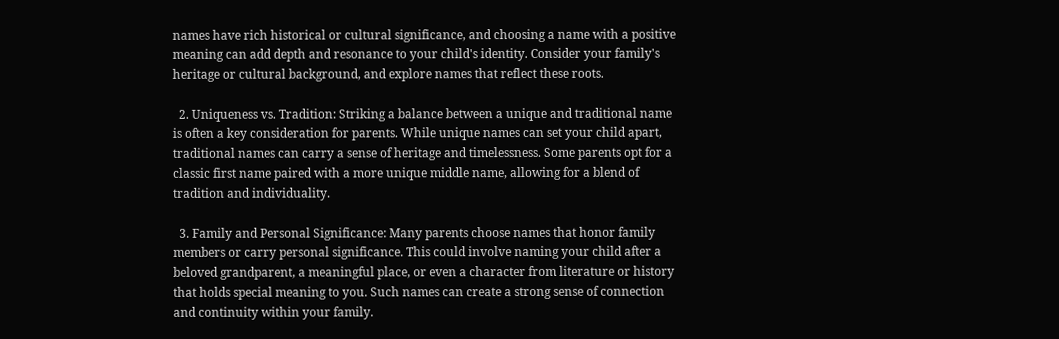names have rich historical or cultural significance, and choosing a name with a positive meaning can add depth and resonance to your child's identity. Consider your family's heritage or cultural background, and explore names that reflect these roots.

  2. Uniqueness vs. Tradition: Striking a balance between a unique and traditional name is often a key consideration for parents. While unique names can set your child apart, traditional names can carry a sense of heritage and timelessness. Some parents opt for a classic first name paired with a more unique middle name, allowing for a blend of tradition and individuality.

  3. Family and Personal Significance: Many parents choose names that honor family members or carry personal significance. This could involve naming your child after a beloved grandparent, a meaningful place, or even a character from literature or history that holds special meaning to you. Such names can create a strong sense of connection and continuity within your family.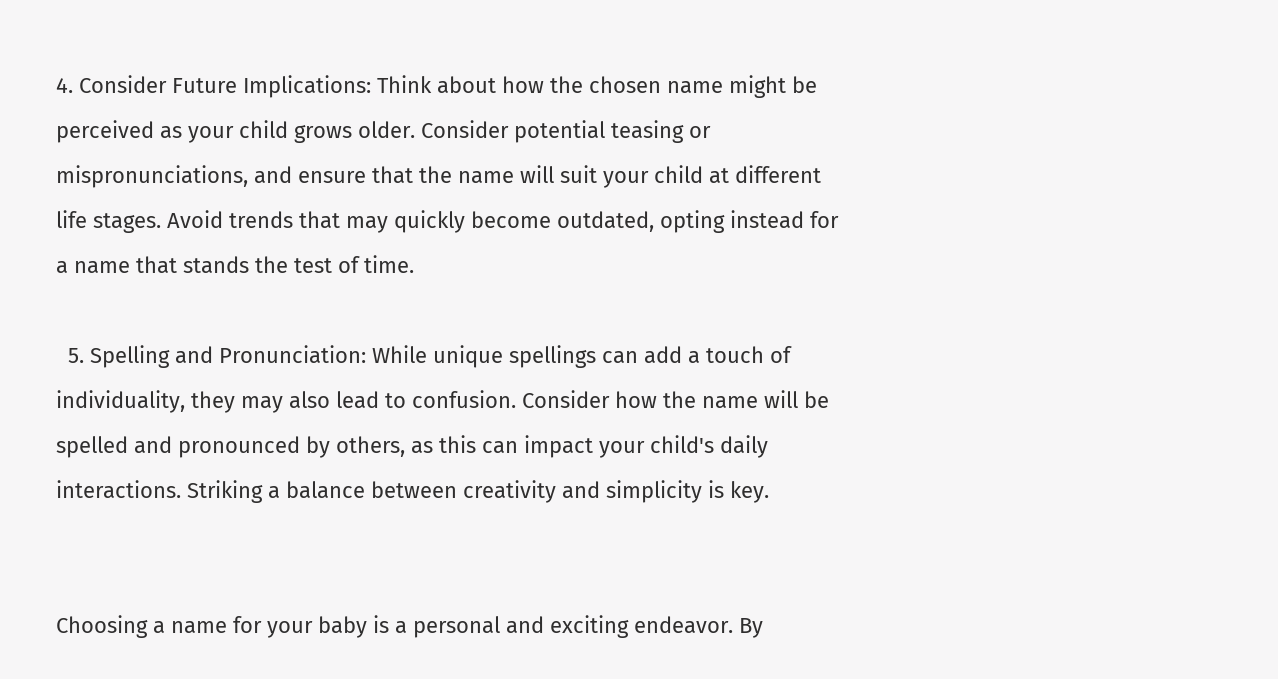4. Consider Future Implications: Think about how the chosen name might be perceived as your child grows older. Consider potential teasing or mispronunciations, and ensure that the name will suit your child at different life stages. Avoid trends that may quickly become outdated, opting instead for a name that stands the test of time.

  5. Spelling and Pronunciation: While unique spellings can add a touch of individuality, they may also lead to confusion. Consider how the name will be spelled and pronounced by others, as this can impact your child's daily interactions. Striking a balance between creativity and simplicity is key.


Choosing a name for your baby is a personal and exciting endeavor. By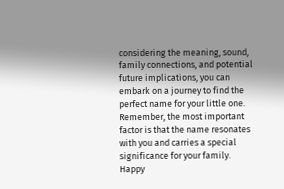considering the meaning, sound, family connections, and potential future implications, you can embark on a journey to find the perfect name for your little one. Remember, the most important factor is that the name resonates with you and carries a special significance for your family. Happy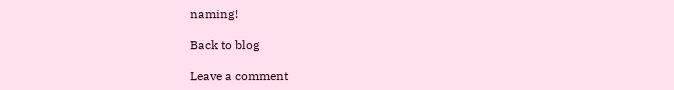naming!

Back to blog

Leave a comment